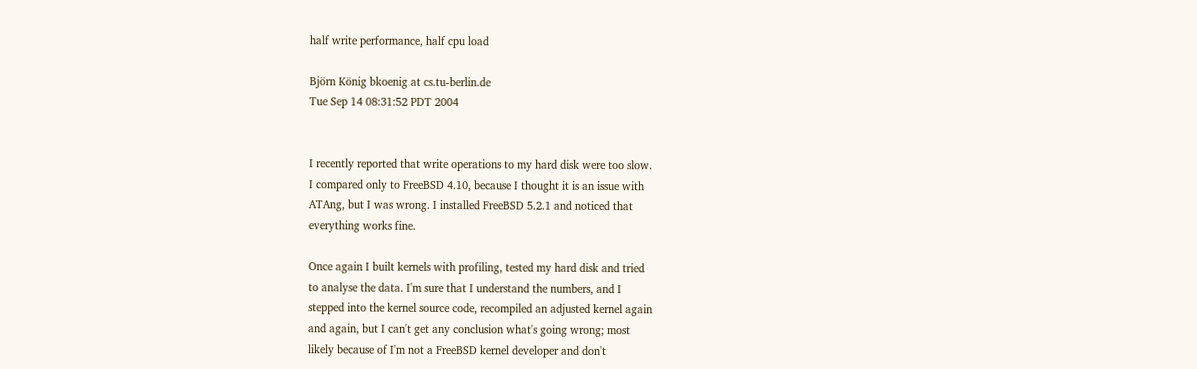half write performance, half cpu load

Björn König bkoenig at cs.tu-berlin.de
Tue Sep 14 08:31:52 PDT 2004


I recently reported that write operations to my hard disk were too slow.
I compared only to FreeBSD 4.10, because I thought it is an issue with
ATAng, but I was wrong. I installed FreeBSD 5.2.1 and noticed that
everything works fine.

Once again I built kernels with profiling, tested my hard disk and tried
to analyse the data. I'm sure that I understand the numbers, and I
stepped into the kernel source code, recompiled an adjusted kernel again
and again, but I can't get any conclusion what's going wrong; most
likely because of I'm not a FreeBSD kernel developer and don't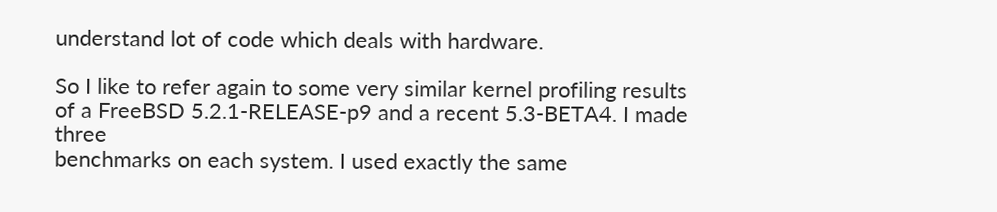understand lot of code which deals with hardware.

So I like to refer again to some very similar kernel profiling results
of a FreeBSD 5.2.1-RELEASE-p9 and a recent 5.3-BETA4. I made three
benchmarks on each system. I used exactly the same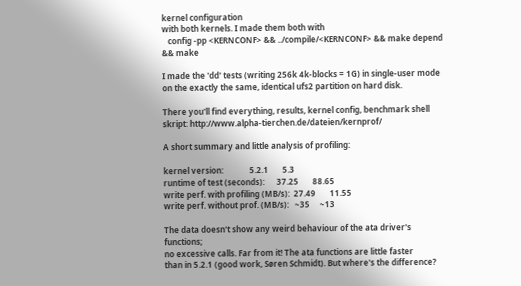kernel configuration
with both kernels. I made them both with
   config -pp <KERNCONF> && ../compile/<KERNCONF> && make depend && make

I made the 'dd' tests (writing 256k 4k-blocks = 1G) in single-user mode
on the exactly the same, identical ufs2 partition on hard disk.

There you'll find everything, results, kernel config, benchmark shell
skript: http://www.alpha-tierchen.de/dateien/kernprof/

A short summary and little analysis of profiling:

kernel version:             5.2.1       5.3
runtime of test (seconds):      37.25       88.65
write perf. with profiling (MB/s):  27.49       11.55
write perf. without prof. (MB/s):   ~35     ~13

The data doesn't show any weird behaviour of the ata driver's functions;
no excessive calls. Far from it! The ata functions are little faster
than in 5.2.1 (good work, Søren Schmidt). But where's the difference?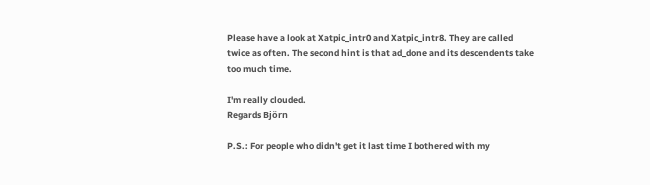Please have a look at Xatpic_intr0 and Xatpic_intr8. They are called
twice as often. The second hint is that ad_done and its descendents take
too much time.

I'm really clouded.
Regards Björn

P.S.: For people who didn't get it last time I bothered with my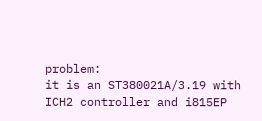problem:
it is an ST380021A/3.19 with ICH2 controller and i815EP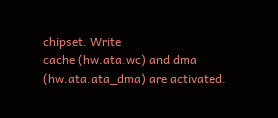chipset. Write
cache (hw.ata.wc) and dma (hw.ata.ata_dma) are activated.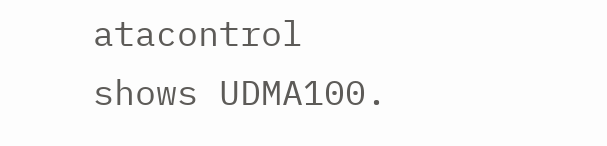atacontrol
shows UDMA100.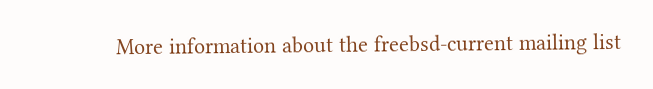More information about the freebsd-current mailing list